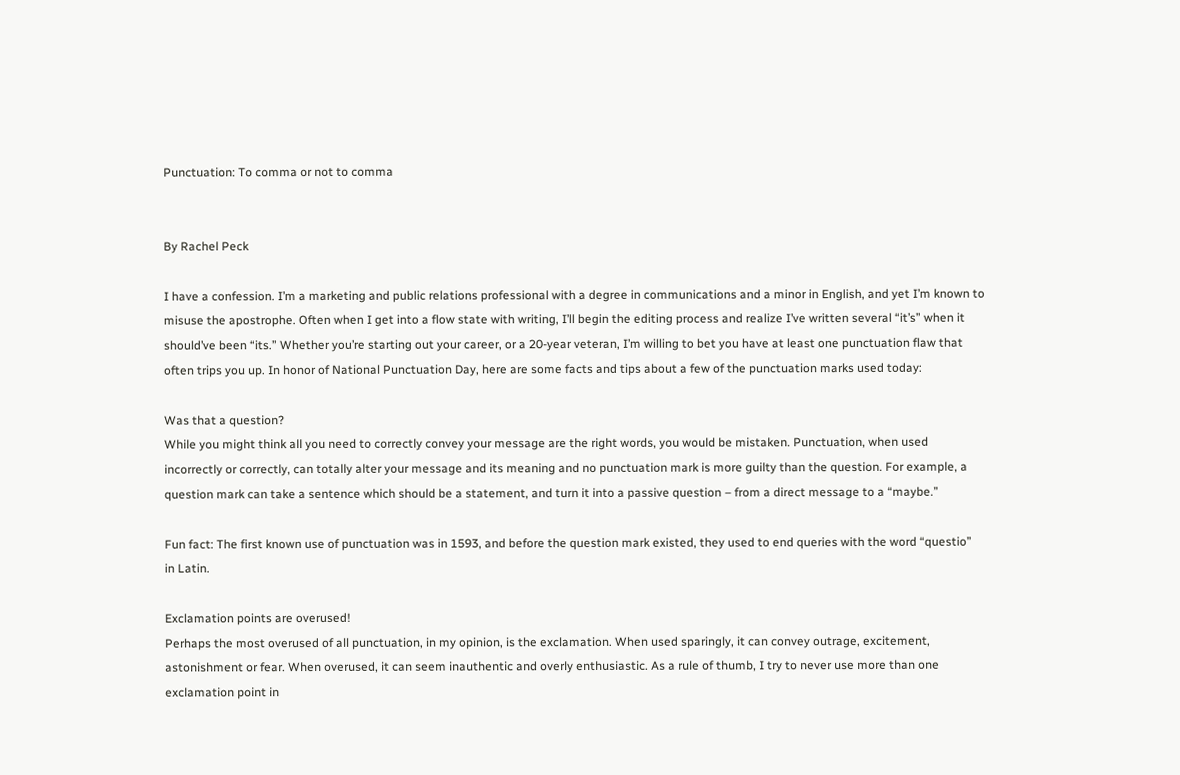Punctuation: To comma or not to comma


By Rachel Peck

I have a confession. I’m a marketing and public relations professional with a degree in communications and a minor in English, and yet I’m known to misuse the apostrophe. Often when I get into a flow state with writing, I’ll begin the editing process and realize I’ve written several “it’s” when it should’ve been “its.” Whether you’re starting out your career, or a 20-year veteran, I’m willing to bet you have at least one punctuation flaw that often trips you up. In honor of National Punctuation Day, here are some facts and tips about a few of the punctuation marks used today:

Was that a question?
While you might think all you need to correctly convey your message are the right words, you would be mistaken. Punctuation, when used incorrectly or correctly, can totally alter your message and its meaning and no punctuation mark is more guilty than the question. For example, a question mark can take a sentence which should be a statement, and turn it into a passive question – from a direct message to a “maybe.”

Fun fact: The first known use of punctuation was in 1593, and before the question mark existed, they used to end queries with the word “questio”  in Latin.

Exclamation points are overused!
Perhaps the most overused of all punctuation, in my opinion, is the exclamation. When used sparingly, it can convey outrage, excitement, astonishment or fear. When overused, it can seem inauthentic and overly enthusiastic. As a rule of thumb, I try to never use more than one exclamation point in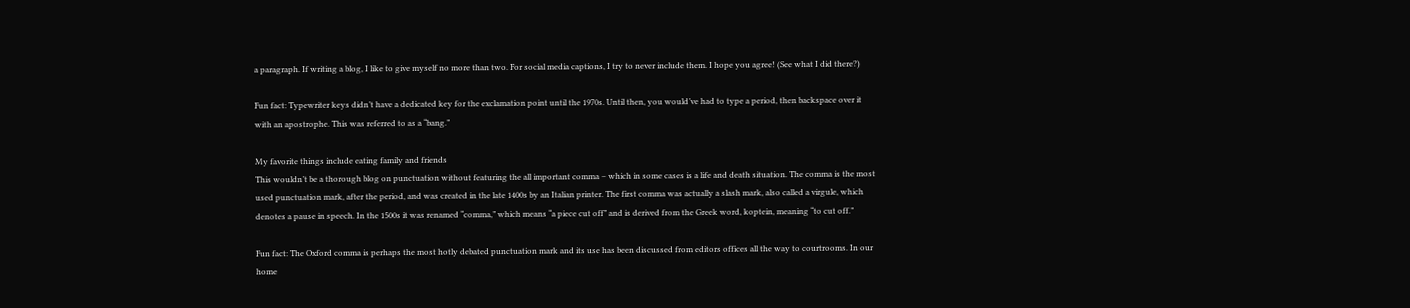a paragraph. If writing a blog, I like to give myself no more than two. For social media captions, I try to never include them. I hope you agree! (See what I did there?)

Fun fact: Typewriter keys didn’t have a dedicated key for the exclamation point until the 1970s. Until then, you would’ve had to type a period, then backspace over it with an apostrophe. This was referred to as a “bang.”

My favorite things include eating family and friends
This wouldn’t be a thorough blog on punctuation without featuring the all important comma – which in some cases is a life and death situation. The comma is the most used punctuation mark, after the period, and was created in the late 1400s by an Italian printer. The first comma was actually a slash mark, also called a virgule, which denotes a pause in speech. In the 1500s it was renamed “comma,” which means “a piece cut off” and is derived from the Greek word, koptein, meaning “to cut off.”

Fun fact: The Oxford comma is perhaps the most hotly debated punctuation mark and its use has been discussed from editors offices all the way to courtrooms. In our home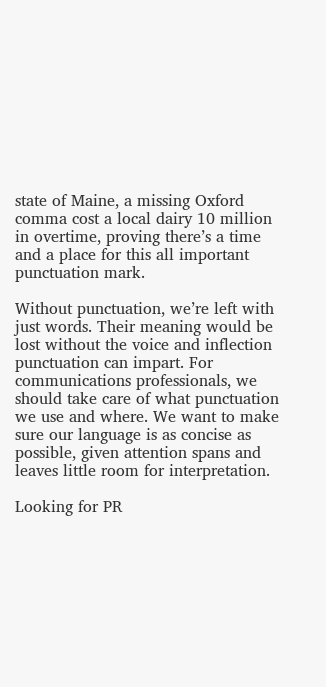state of Maine, a missing Oxford comma cost a local dairy 10 million in overtime, proving there’s a time and a place for this all important punctuation mark.

Without punctuation, we’re left with just words. Their meaning would be lost without the voice and inflection punctuation can impart. For communications professionals, we should take care of what punctuation we use and where. We want to make sure our language is as concise as possible, given attention spans and leaves little room for interpretation.

Looking for PR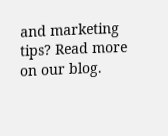and marketing tips? Read more on our blog.